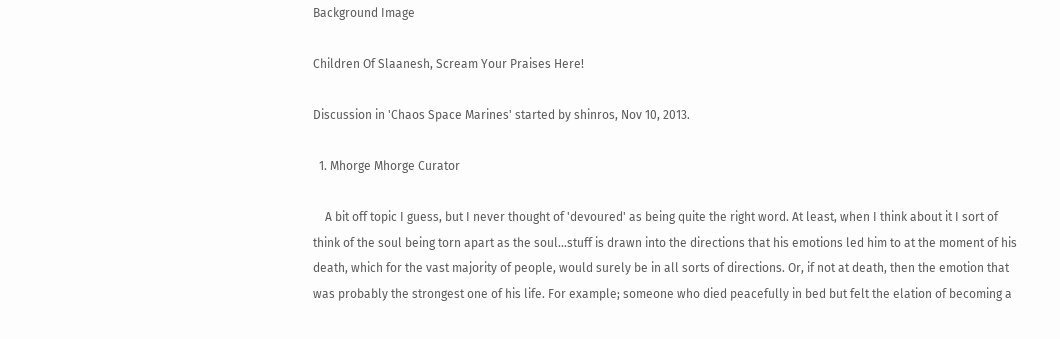Background Image

Children Of Slaanesh, Scream Your Praises Here!

Discussion in 'Chaos Space Marines' started by shinros, Nov 10, 2013.

  1. Mhorge Mhorge Curator

    A bit off topic I guess, but I never thought of 'devoured' as being quite the right word. At least, when I think about it I sort of think of the soul being torn apart as the soul...stuff is drawn into the directions that his emotions led him to at the moment of his death, which for the vast majority of people, would surely be in all sorts of directions. Or, if not at death, then the emotion that was probably the strongest one of his life. For example; someone who died peacefully in bed but felt the elation of becoming a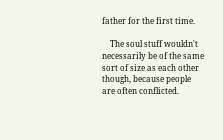father for the first time.

    The soul stuff wouldn't necessarily be of the same sort of size as each other though, because people are often conflicted.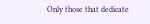Only those that dedicate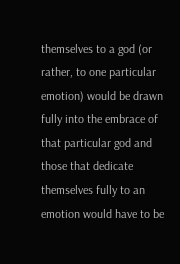themselves to a god (or rather, to one particular emotion) would be drawn fully into the embrace of that particular god and those that dedicate themselves fully to an emotion would have to be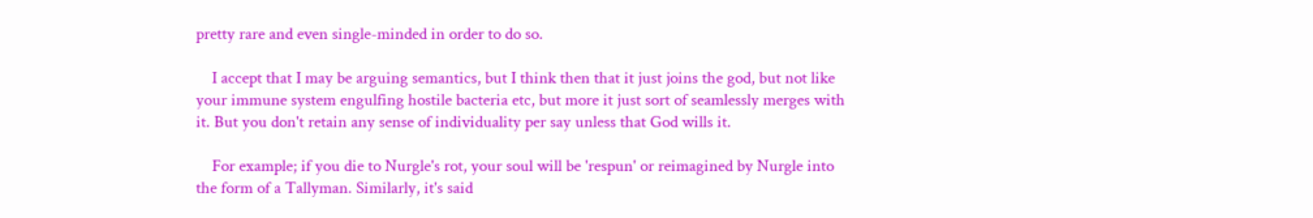pretty rare and even single-minded in order to do so.

    I accept that I may be arguing semantics, but I think then that it just joins the god, but not like your immune system engulfing hostile bacteria etc, but more it just sort of seamlessly merges with it. But you don't retain any sense of individuality per say unless that God wills it.

    For example; if you die to Nurgle's rot, your soul will be 'respun' or reimagined by Nurgle into the form of a Tallyman. Similarly, it's said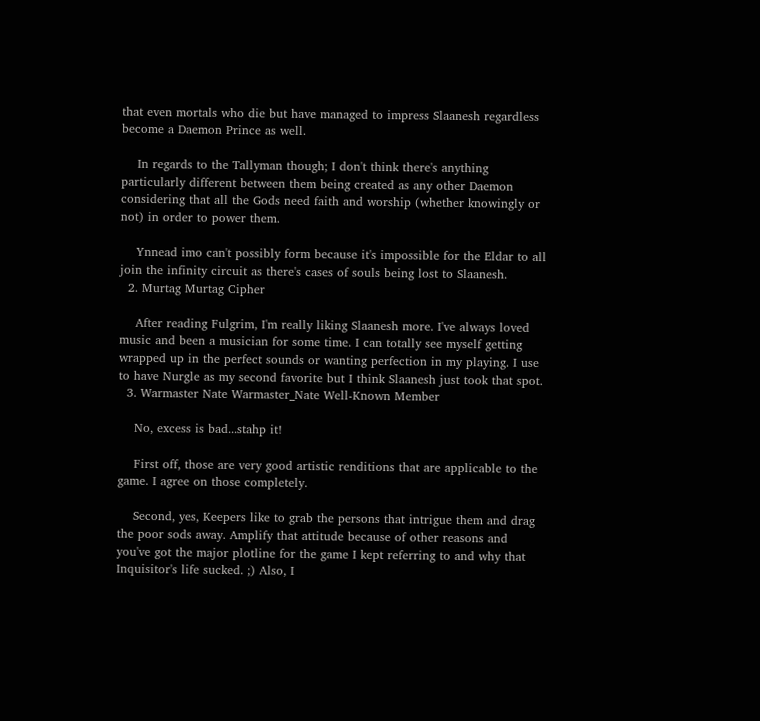that even mortals who die but have managed to impress Slaanesh regardless become a Daemon Prince as well.

    In regards to the Tallyman though; I don't think there's anything particularly different between them being created as any other Daemon considering that all the Gods need faith and worship (whether knowingly or not) in order to power them.

    Ynnead imo can't possibly form because it's impossible for the Eldar to all join the infinity circuit as there's cases of souls being lost to Slaanesh.
  2. Murtag Murtag Cipher

    After reading Fulgrim, I'm really liking Slaanesh more. I've always loved music and been a musician for some time. I can totally see myself getting wrapped up in the perfect sounds or wanting perfection in my playing. I use to have Nurgle as my second favorite but I think Slaanesh just took that spot.
  3. Warmaster Nate Warmaster_Nate Well-Known Member

    No, excess is bad...stahp it!

    First off, those are very good artistic renditions that are applicable to the game. I agree on those completely.

    Second, yes, Keepers like to grab the persons that intrigue them and drag the poor sods away. Amplify that attitude because of other reasons and you've got the major plotline for the game I kept referring to and why that Inquisitor's life sucked. ;) Also, I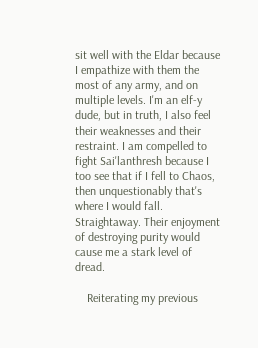sit well with the Eldar because I empathize with them the most of any army, and on multiple levels. I'm an elf-y dude, but in truth, I also feel their weaknesses and their restraint. I am compelled to fight Sai'lanthresh because I too see that if I fell to Chaos, then unquestionably that's where I would fall. Straightaway. Their enjoyment of destroying purity would cause me a stark level of dread.

    Reiterating my previous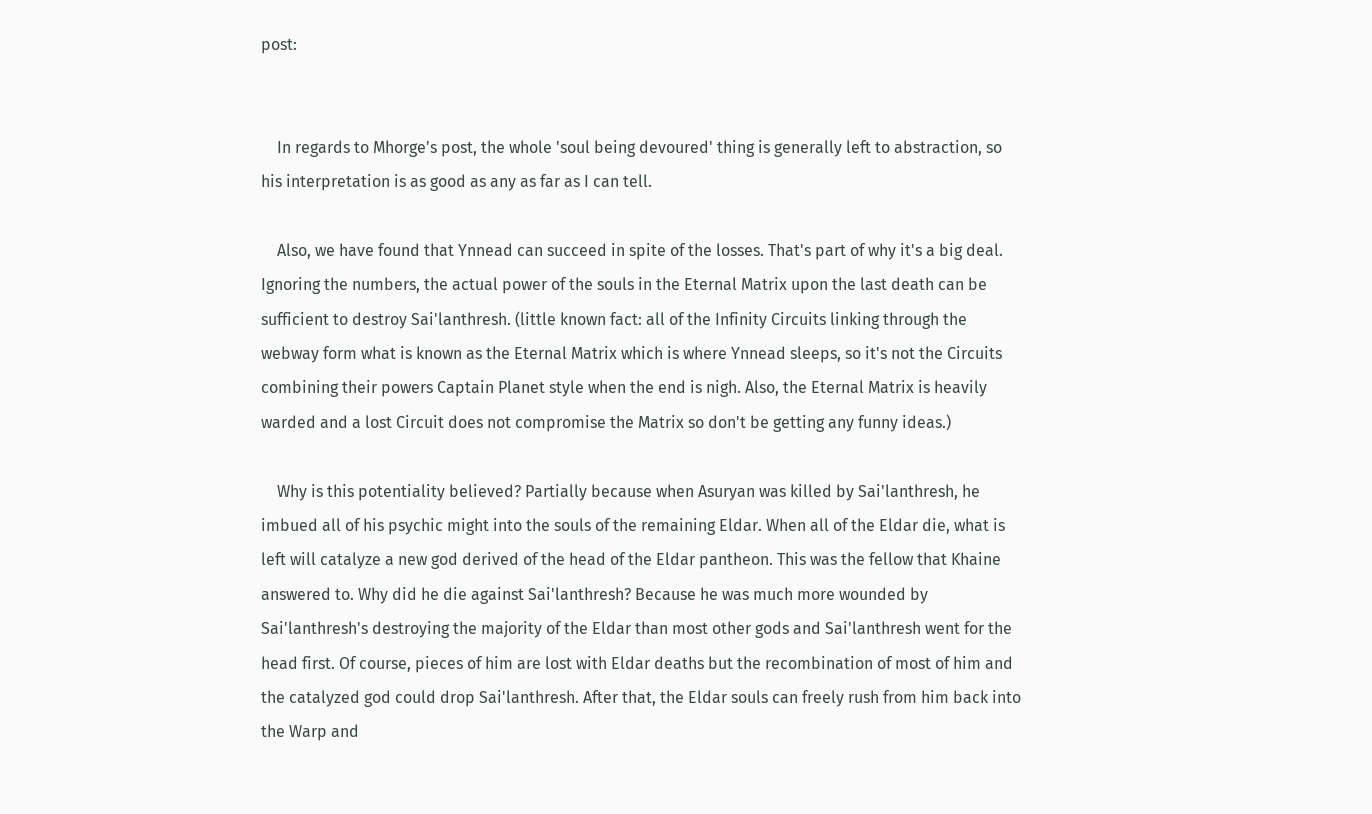post:


    In regards to Mhorge's post, the whole 'soul being devoured' thing is generally left to abstraction, so his interpretation is as good as any as far as I can tell.

    Also, we have found that Ynnead can succeed in spite of the losses. That's part of why it's a big deal. Ignoring the numbers, the actual power of the souls in the Eternal Matrix upon the last death can be sufficient to destroy Sai'lanthresh. (little known fact: all of the Infinity Circuits linking through the webway form what is known as the Eternal Matrix which is where Ynnead sleeps, so it's not the Circuits combining their powers Captain Planet style when the end is nigh. Also, the Eternal Matrix is heavily warded and a lost Circuit does not compromise the Matrix so don't be getting any funny ideas.)

    Why is this potentiality believed? Partially because when Asuryan was killed by Sai'lanthresh, he imbued all of his psychic might into the souls of the remaining Eldar. When all of the Eldar die, what is left will catalyze a new god derived of the head of the Eldar pantheon. This was the fellow that Khaine answered to. Why did he die against Sai'lanthresh? Because he was much more wounded by Sai'lanthresh's destroying the majority of the Eldar than most other gods and Sai'lanthresh went for the head first. Of course, pieces of him are lost with Eldar deaths but the recombination of most of him and the catalyzed god could drop Sai'lanthresh. After that, the Eldar souls can freely rush from him back into the Warp and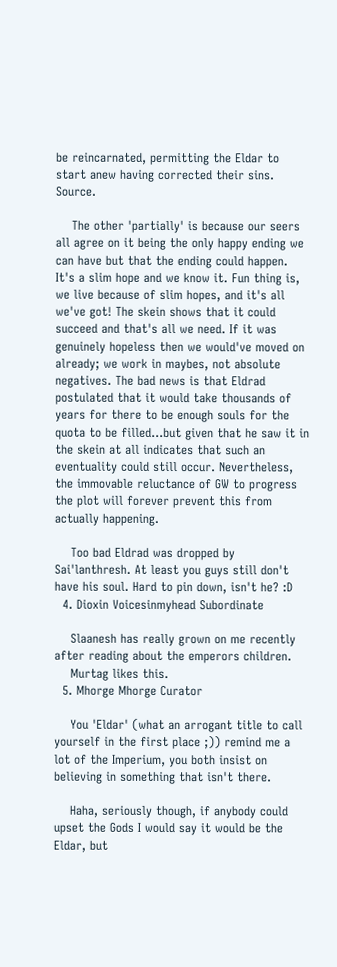be reincarnated, permitting the Eldar to start anew having corrected their sins. Source.

    The other 'partially' is because our seers all agree on it being the only happy ending we can have but that the ending could happen. It's a slim hope and we know it. Fun thing is, we live because of slim hopes, and it's all we've got! The skein shows that it could succeed and that's all we need. If it was genuinely hopeless then we would've moved on already; we work in maybes, not absolute negatives. The bad news is that Eldrad postulated that it would take thousands of years for there to be enough souls for the quota to be filled...but given that he saw it in the skein at all indicates that such an eventuality could still occur. Nevertheless, the immovable reluctance of GW to progress the plot will forever prevent this from actually happening.

    Too bad Eldrad was dropped by Sai'lanthresh. At least you guys still don't have his soul. Hard to pin down, isn't he? :D
  4. Dioxin Voicesinmyhead Subordinate

    Slaanesh has really grown on me recently after reading about the emperors children.
    Murtag likes this.
  5. Mhorge Mhorge Curator

    You 'Eldar' (what an arrogant title to call yourself in the first place ;)) remind me a lot of the Imperium, you both insist on believing in something that isn't there.

    Haha, seriously though, if anybody could upset the Gods I would say it would be the Eldar, but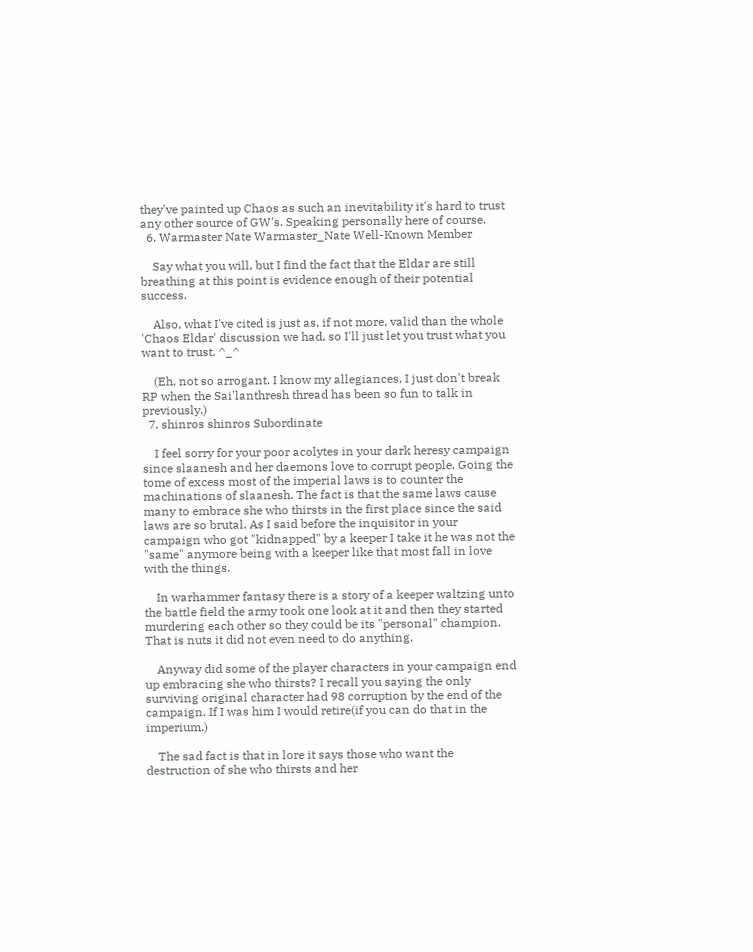they've painted up Chaos as such an inevitability it's hard to trust any other source of GW's. Speaking personally here of course.
  6. Warmaster Nate Warmaster_Nate Well-Known Member

    Say what you will, but I find the fact that the Eldar are still breathing at this point is evidence enough of their potential success.

    Also, what I've cited is just as, if not more, valid than the whole 'Chaos Eldar' discussion we had, so I'll just let you trust what you want to trust. ^_^

    (Eh, not so arrogant. I know my allegiances, I just don't break RP when the Sai'lanthresh thread has been so fun to talk in previously.)
  7. shinros shinros Subordinate

    I feel sorry for your poor acolytes in your dark heresy campaign since slaanesh and her daemons love to corrupt people. Going the tome of excess most of the imperial laws is to counter the machinations of slaanesh. The fact is that the same laws cause many to embrace she who thirsts in the first place since the said laws are so brutal. As I said before the inquisitor in your campaign who got "kidnapped" by a keeper I take it he was not the "same" anymore being with a keeper like that most fall in love with the things.

    In warhammer fantasy there is a story of a keeper waltzing unto the battle field the army took one look at it and then they started murdering each other so they could be its "personal" champion. That is nuts it did not even need to do anything.

    Anyway did some of the player characters in your campaign end up embracing she who thirsts? I recall you saying the only surviving original character had 98 corruption by the end of the campaign. If I was him I would retire(if you can do that in the imperium.)

    The sad fact is that in lore it says those who want the destruction of she who thirsts and her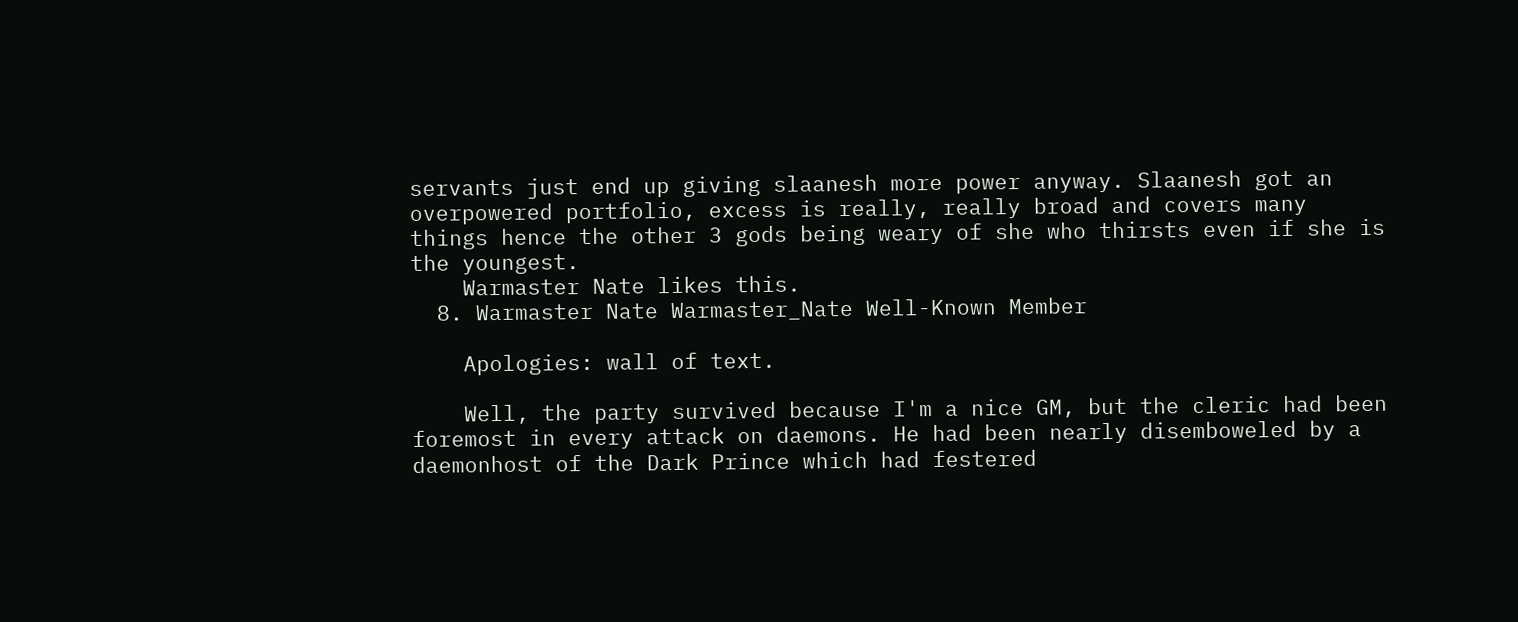servants just end up giving slaanesh more power anyway. Slaanesh got an overpowered portfolio, excess is really, really broad and covers many things hence the other 3 gods being weary of she who thirsts even if she is the youngest.
    Warmaster Nate likes this.
  8. Warmaster Nate Warmaster_Nate Well-Known Member

    Apologies: wall of text.

    Well, the party survived because I'm a nice GM, but the cleric had been foremost in every attack on daemons. He had been nearly disemboweled by a daemonhost of the Dark Prince which had festered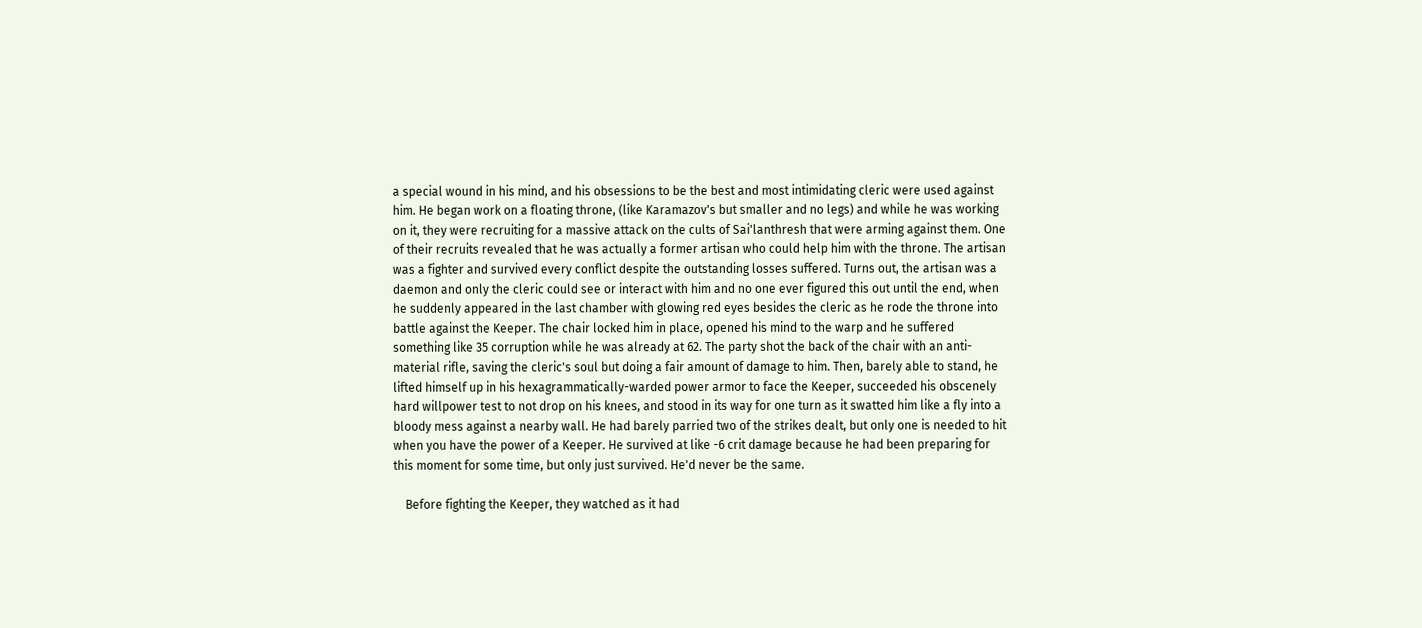a special wound in his mind, and his obsessions to be the best and most intimidating cleric were used against him. He began work on a floating throne, (like Karamazov's but smaller and no legs) and while he was working on it, they were recruiting for a massive attack on the cults of Sai'lanthresh that were arming against them. One of their recruits revealed that he was actually a former artisan who could help him with the throne. The artisan was a fighter and survived every conflict despite the outstanding losses suffered. Turns out, the artisan was a daemon and only the cleric could see or interact with him and no one ever figured this out until the end, when he suddenly appeared in the last chamber with glowing red eyes besides the cleric as he rode the throne into battle against the Keeper. The chair locked him in place, opened his mind to the warp and he suffered something like 35 corruption while he was already at 62. The party shot the back of the chair with an anti-material rifle, saving the cleric's soul but doing a fair amount of damage to him. Then, barely able to stand, he lifted himself up in his hexagrammatically-warded power armor to face the Keeper, succeeded his obscenely hard willpower test to not drop on his knees, and stood in its way for one turn as it swatted him like a fly into a bloody mess against a nearby wall. He had barely parried two of the strikes dealt, but only one is needed to hit when you have the power of a Keeper. He survived at like -6 crit damage because he had been preparing for this moment for some time, but only just survived. He'd never be the same.

    Before fighting the Keeper, they watched as it had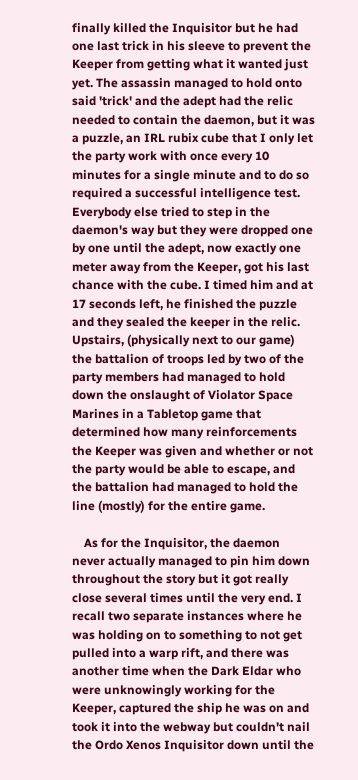finally killed the Inquisitor but he had one last trick in his sleeve to prevent the Keeper from getting what it wanted just yet. The assassin managed to hold onto said 'trick' and the adept had the relic needed to contain the daemon, but it was a puzzle, an IRL rubix cube that I only let the party work with once every 10 minutes for a single minute and to do so required a successful intelligence test. Everybody else tried to step in the daemon's way but they were dropped one by one until the adept, now exactly one meter away from the Keeper, got his last chance with the cube. I timed him and at 17 seconds left, he finished the puzzle and they sealed the keeper in the relic. Upstairs, (physically next to our game) the battalion of troops led by two of the party members had managed to hold down the onslaught of Violator Space Marines in a Tabletop game that determined how many reinforcements the Keeper was given and whether or not the party would be able to escape, and the battalion had managed to hold the line (mostly) for the entire game.

    As for the Inquisitor, the daemon never actually managed to pin him down throughout the story but it got really close several times until the very end. I recall two separate instances where he was holding on to something to not get pulled into a warp rift, and there was another time when the Dark Eldar who were unknowingly working for the Keeper, captured the ship he was on and took it into the webway but couldn't nail the Ordo Xenos Inquisitor down until the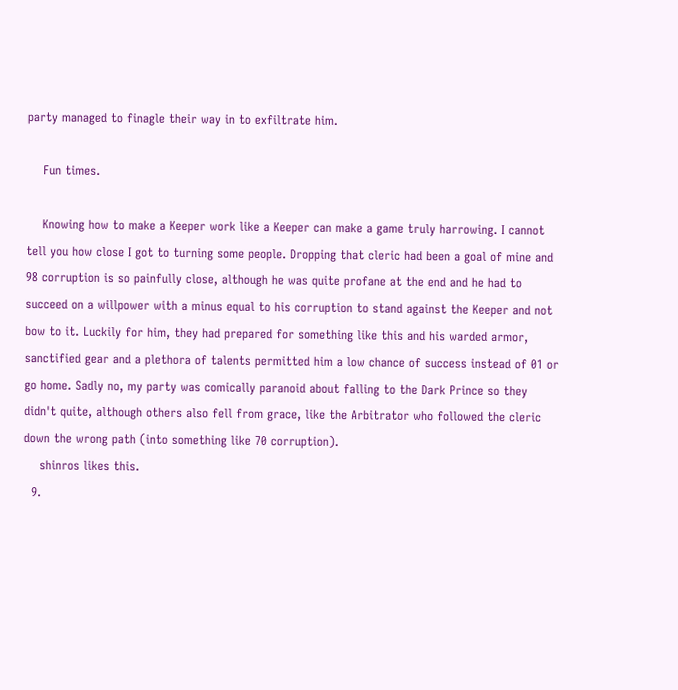party managed to finagle their way in to exfiltrate him.

    Fun times.

    Knowing how to make a Keeper work like a Keeper can make a game truly harrowing. I cannot tell you how close I got to turning some people. Dropping that cleric had been a goal of mine and 98 corruption is so painfully close, although he was quite profane at the end and he had to succeed on a willpower with a minus equal to his corruption to stand against the Keeper and not bow to it. Luckily for him, they had prepared for something like this and his warded armor, sanctified gear and a plethora of talents permitted him a low chance of success instead of 01 or go home. Sadly no, my party was comically paranoid about falling to the Dark Prince so they didn't quite, although others also fell from grace, like the Arbitrator who followed the cleric down the wrong path (into something like 70 corruption).
    shinros likes this.
  9.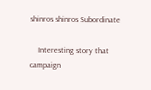shinros shinros Subordinate

    Interesting story that campaign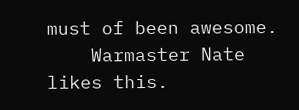must of been awesome.
    Warmaster Nate likes this.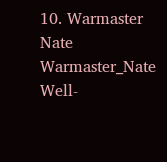10. Warmaster Nate Warmaster_Nate Well-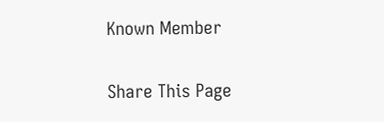Known Member

Share This Page